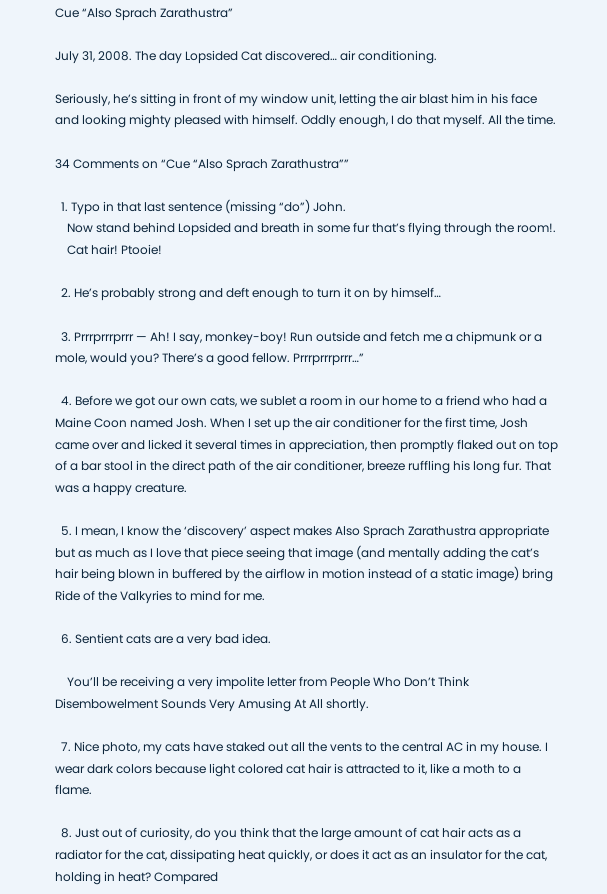Cue “Also Sprach Zarathustra”

July 31, 2008. The day Lopsided Cat discovered… air conditioning.

Seriously, he’s sitting in front of my window unit, letting the air blast him in his face and looking mighty pleased with himself. Oddly enough, I do that myself. All the time.

34 Comments on “Cue “Also Sprach Zarathustra””

  1. Typo in that last sentence (missing “do”) John.
    Now stand behind Lopsided and breath in some fur that’s flying through the room!.
    Cat hair! Ptooie!

  2. He’s probably strong and deft enough to turn it on by himself…

  3. Prrrprrrprrr — Ah! I say, monkey-boy! Run outside and fetch me a chipmunk or a mole, would you? There’s a good fellow. Prrrprrrprrr…”

  4. Before we got our own cats, we sublet a room in our home to a friend who had a Maine Coon named Josh. When I set up the air conditioner for the first time, Josh came over and licked it several times in appreciation, then promptly flaked out on top of a bar stool in the direct path of the air conditioner, breeze ruffling his long fur. That was a happy creature.

  5. I mean, I know the ‘discovery’ aspect makes Also Sprach Zarathustra appropriate but as much as I love that piece seeing that image (and mentally adding the cat’s hair being blown in buffered by the airflow in motion instead of a static image) bring Ride of the Valkyries to mind for me.

  6. Sentient cats are a very bad idea.

    You’ll be receiving a very impolite letter from People Who Don’t Think Disembowelment Sounds Very Amusing At All shortly.

  7. Nice photo, my cats have staked out all the vents to the central AC in my house. I wear dark colors because light colored cat hair is attracted to it, like a moth to a flame.

  8. Just out of curiosity, do you think that the large amount of cat hair acts as a radiator for the cat, dissipating heat quickly, or does it act as an insulator for the cat, holding in heat? Compared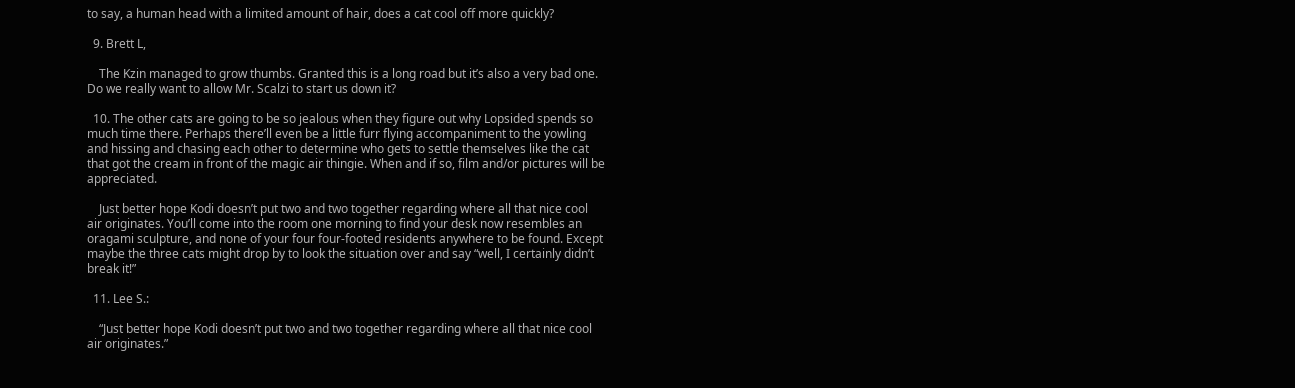to say, a human head with a limited amount of hair, does a cat cool off more quickly?

  9. Brett L,

    The Kzin managed to grow thumbs. Granted this is a long road but it’s also a very bad one. Do we really want to allow Mr. Scalzi to start us down it?

  10. The other cats are going to be so jealous when they figure out why Lopsided spends so much time there. Perhaps there’ll even be a little furr flying accompaniment to the yowling and hissing and chasing each other to determine who gets to settle themselves like the cat that got the cream in front of the magic air thingie. When and if so, film and/or pictures will be appreciated.

    Just better hope Kodi doesn’t put two and two together regarding where all that nice cool air originates. You’ll come into the room one morning to find your desk now resembles an oragami sculpture, and none of your four four-footed residents anywhere to be found. Except maybe the three cats might drop by to look the situation over and say “well, I certainly didn’t break it!”

  11. Lee S.:

    “Just better hope Kodi doesn’t put two and two together regarding where all that nice cool air originates.”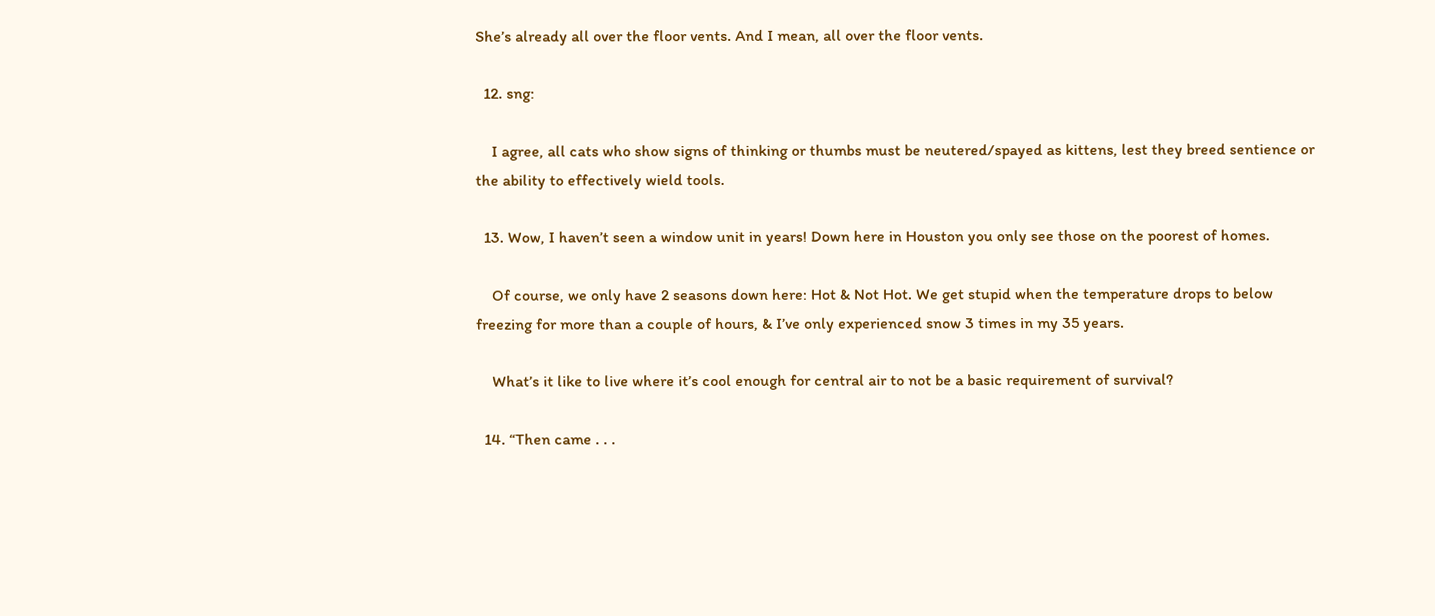She’s already all over the floor vents. And I mean, all over the floor vents.

  12. sng:

    I agree, all cats who show signs of thinking or thumbs must be neutered/spayed as kittens, lest they breed sentience or the ability to effectively wield tools.

  13. Wow, I haven’t seen a window unit in years! Down here in Houston you only see those on the poorest of homes.

    Of course, we only have 2 seasons down here: Hot & Not Hot. We get stupid when the temperature drops to below freezing for more than a couple of hours, & I’ve only experienced snow 3 times in my 35 years.

    What’s it like to live where it’s cool enough for central air to not be a basic requirement of survival?

  14. “Then came . . .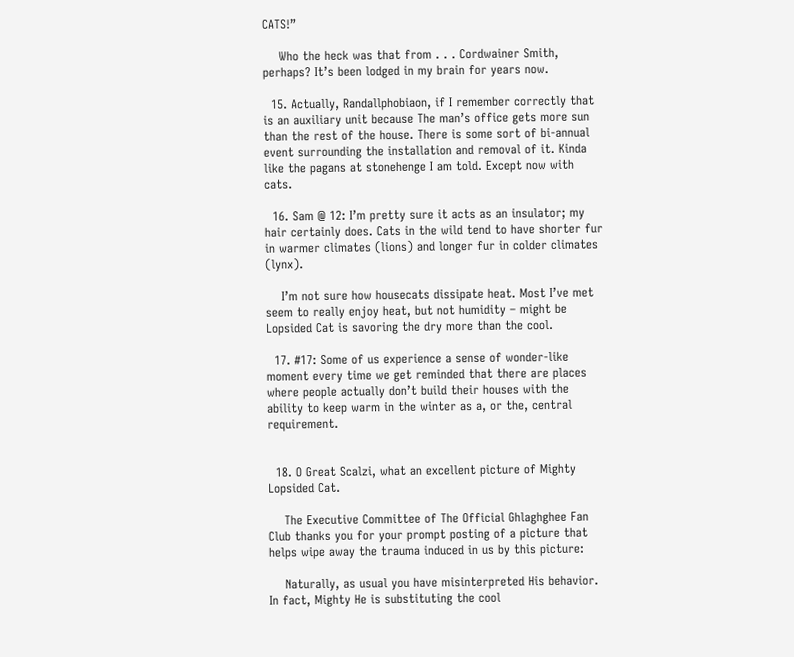CATS!”

    Who the heck was that from . . . Cordwainer Smith, perhaps? It’s been lodged in my brain for years now.

  15. Actually, Randallphobiaon, if I remember correctly that is an auxiliary unit because The man’s office gets more sun than the rest of the house. There is some sort of bi-annual event surrounding the installation and removal of it. Kinda like the pagans at stonehenge I am told. Except now with cats.

  16. Sam @ 12: I’m pretty sure it acts as an insulator; my hair certainly does. Cats in the wild tend to have shorter fur in warmer climates (lions) and longer fur in colder climates (lynx).

    I’m not sure how housecats dissipate heat. Most I’ve met seem to really enjoy heat, but not humidity – might be Lopsided Cat is savoring the dry more than the cool.

  17. #17: Some of us experience a sense of wonder-like moment every time we get reminded that there are places where people actually don’t build their houses with the ability to keep warm in the winter as a, or the, central requirement.


  18. O Great Scalzi, what an excellent picture of Mighty Lopsided Cat.

    The Executive Committee of The Official Ghlaghghee Fan Club thanks you for your prompt posting of a picture that helps wipe away the trauma induced in us by this picture:

    Naturally, as usual you have misinterpreted His behavior. In fact, Mighty He is substituting the cool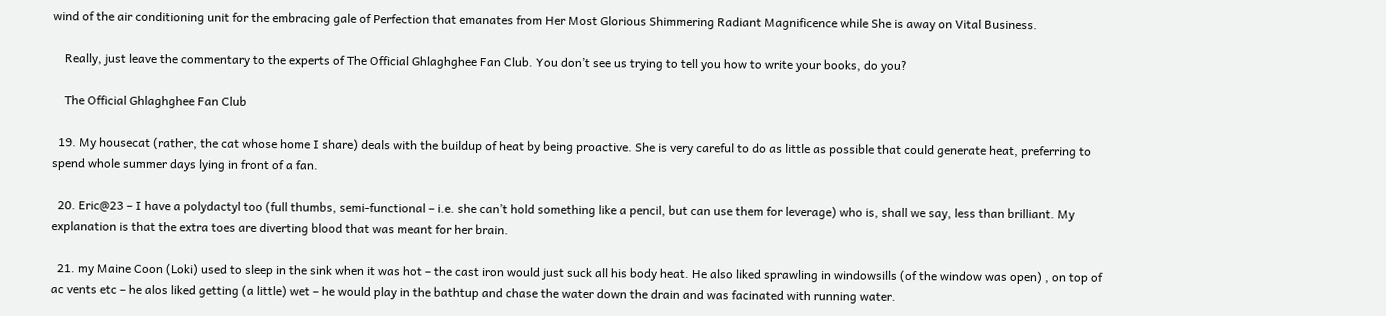wind of the air conditioning unit for the embracing gale of Perfection that emanates from Her Most Glorious Shimmering Radiant Magnificence while She is away on Vital Business.

    Really, just leave the commentary to the experts of The Official Ghlaghghee Fan Club. You don’t see us trying to tell you how to write your books, do you?

    The Official Ghlaghghee Fan Club

  19. My housecat (rather, the cat whose home I share) deals with the buildup of heat by being proactive. She is very careful to do as little as possible that could generate heat, preferring to spend whole summer days lying in front of a fan.

  20. Eric@23 – I have a polydactyl too (full thumbs, semi-functional – i.e. she can’t hold something like a pencil, but can use them for leverage) who is, shall we say, less than brilliant. My explanation is that the extra toes are diverting blood that was meant for her brain.

  21. my Maine Coon (Loki) used to sleep in the sink when it was hot – the cast iron would just suck all his body heat. He also liked sprawling in windowsills (of the window was open) , on top of ac vents etc – he alos liked getting (a little) wet – he would play in the bathtup and chase the water down the drain and was facinated with running water.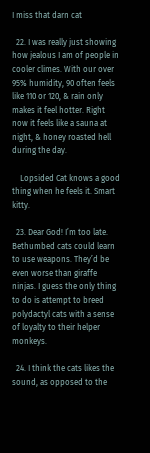I miss that darn cat

  22. I was really just showing how jealous I am of people in cooler climes. With our over 95% humidity, 90 often feels like 110 or 120, & rain only makes it feel hotter. Right now it feels like a sauna at night, & honey roasted hell during the day.

    Lopsided Cat knows a good thing when he feels it. Smart kitty.

  23. Dear God! I’m too late. Bethumbed cats could learn to use weapons. They’d be even worse than giraffe ninjas. I guess the only thing to do is attempt to breed polydactyl cats with a sense of loyalty to their helper monkeys.

  24. I think the cats likes the sound, as opposed to the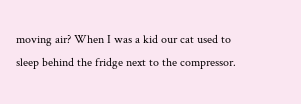moving air? When I was a kid our cat used to sleep behind the fridge next to the compressor.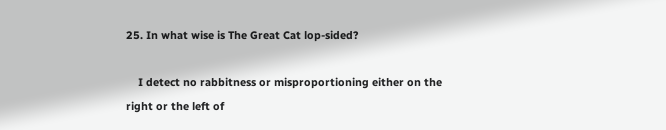25. In what wise is The Great Cat lop-sided?

    I detect no rabbitness or misproportioning either on the right or the left of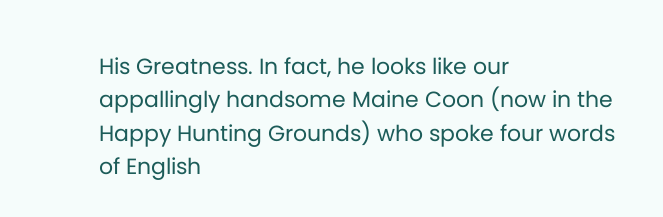His Greatness. In fact, he looks like our appallingly handsome Maine Coon (now in the Happy Hunting Grounds) who spoke four words of English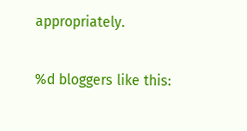appropriately.

%d bloggers like this: